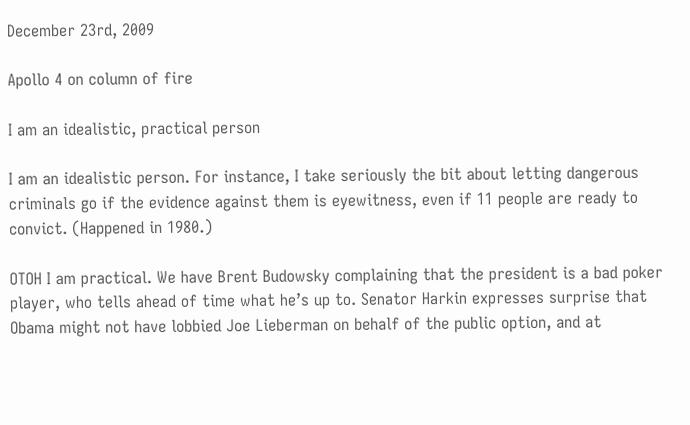December 23rd, 2009

Apollo 4 on column of fire

I am an idealistic, practical person

I am an idealistic person. For instance, I take seriously the bit about letting dangerous criminals go if the evidence against them is eyewitness, even if 11 people are ready to convict. (Happened in 1980.)

OTOH I am practical. We have Brent Budowsky complaining that the president is a bad poker player, who tells ahead of time what he’s up to. Senator Harkin expresses surprise that Obama might not have lobbied Joe Lieberman on behalf of the public option, and at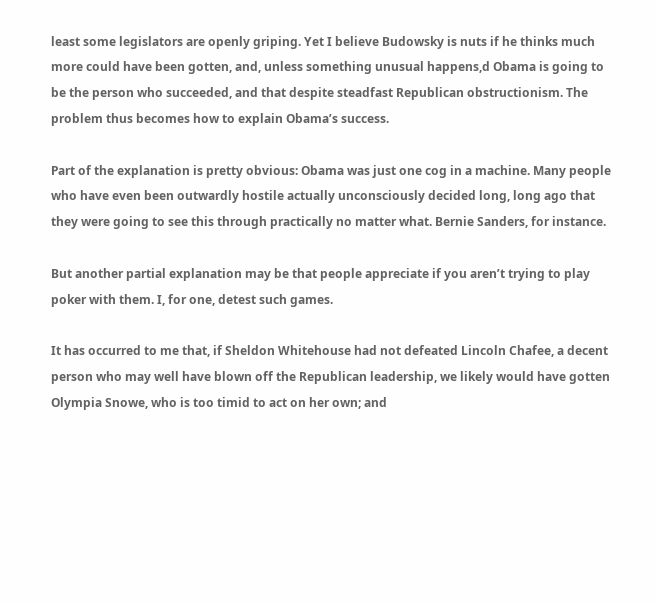least some legislators are openly griping. Yet I believe Budowsky is nuts if he thinks much more could have been gotten, and, unless something unusual happens,d Obama is going to be the person who succeeded, and that despite steadfast Republican obstructionism. The problem thus becomes how to explain Obama’s success.

Part of the explanation is pretty obvious: Obama was just one cog in a machine. Many people who have even been outwardly hostile actually unconsciously decided long, long ago that they were going to see this through practically no matter what. Bernie Sanders, for instance.

But another partial explanation may be that people appreciate if you aren’t trying to play poker with them. I, for one, detest such games.

It has occurred to me that, if Sheldon Whitehouse had not defeated Lincoln Chafee, a decent person who may well have blown off the Republican leadership, we likely would have gotten Olympia Snowe, who is too timid to act on her own; and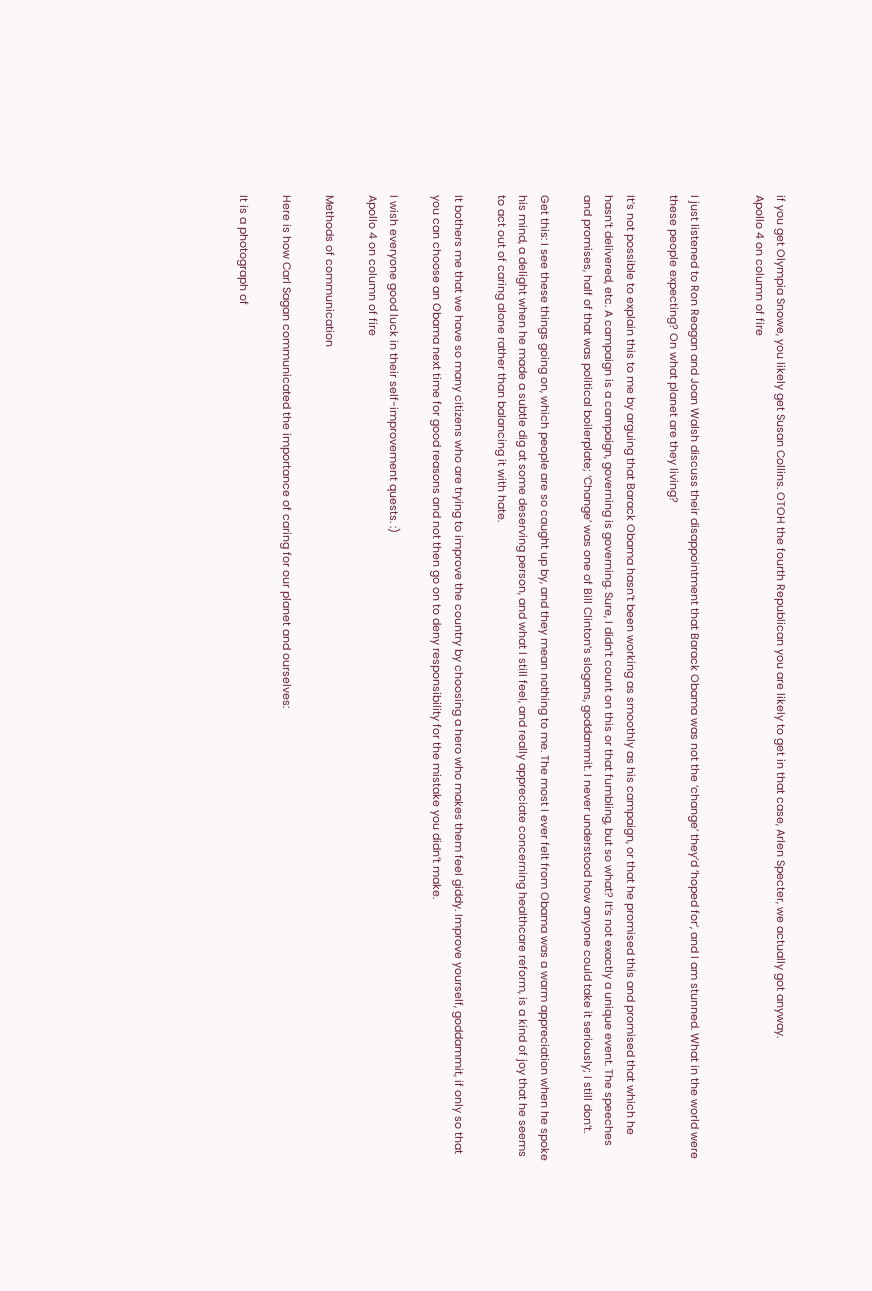if you get Olympia Snowe, you likely get Susan Collins. OTOH the fourth Republican you are likely to get in that case, Arlen Specter, we actually got anyway.
Apollo 4 on column of fire


I just listened to Ron Reagan and Joan Walsh discuss their disappointment that Barack Obama was not the ‘change’ they’d ‘hoped for’, and I am stunned. What in the world were these people expecting? On what planet are they living?

It’s not possible to explain this to me by arguing that Barack Obama hasn’t been working as smoothly as his campaign, or that he promised this and promised that which he hasn’t delivered, etc. A campaign is a campaign, governing is governing. Sure, I didn’t count on this or that fumbling, but so what? It’s not exactly a unique event. The speeches and promises, half of that was political boilerplate; ‘Change’ was one of Bill Clinton’s slogans, goddammit. I never understood how anyone could take it seriously; I still don’t.

Get this: I see these things going on, which people are so caught up by, and they mean nothing to me. The most I ever felt from Obama was a warm appreciation when he spoke his mind, a delight when he made a subtle dig at some deserving person, and what I still feel, and really appreciate concerning healthcare reform, is a kind of joy that he seems to act out of caring alone rather than balancing it with hate.

It bothers me that we have so many citizens who are trying to improve the country by choosing a hero who makes them feel giddy. Improve yourself, goddammit, if only so that you can choose an Obama next time for good reasons and not then go on to deny responsibility for the mistake you didn’t make.

I wish everyone good luck in their self-improvement quests. :)
Apollo 4 on column of fire

Methods of communication

Here is how Carl Sagan communicated the importance of caring for our planet and ourselves:

It is a photograph of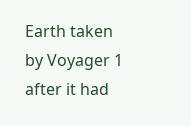Earth taken by Voyager 1 after it had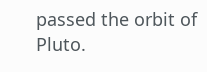passed the orbit of Pluto.